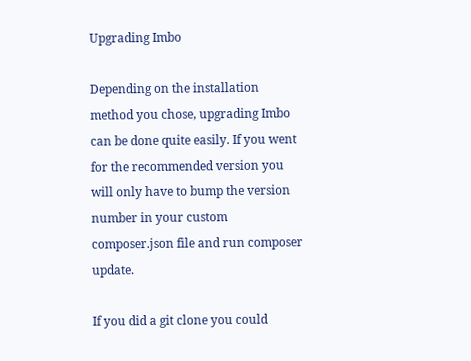Upgrading Imbo

Depending on the installation method you chose, upgrading Imbo can be done quite easily. If you went for the recommended version you will only have to bump the version number in your custom composer.json file and run composer update.

If you did a git clone you could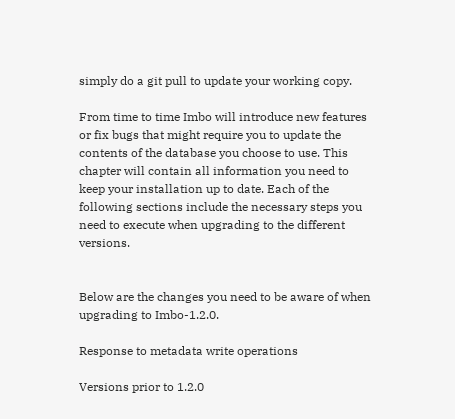simply do a git pull to update your working copy.

From time to time Imbo will introduce new features or fix bugs that might require you to update the contents of the database you choose to use. This chapter will contain all information you need to keep your installation up to date. Each of the following sections include the necessary steps you need to execute when upgrading to the different versions.


Below are the changes you need to be aware of when upgrading to Imbo-1.2.0.

Response to metadata write operations

Versions prior to 1.2.0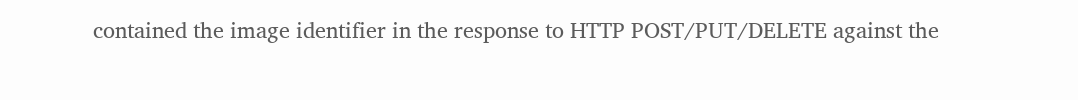contained the image identifier in the response to HTTP POST/PUT/DELETE against the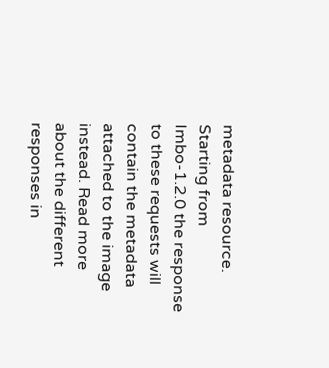metadata resource. Starting from Imbo-1.2.0 the response to these requests will contain the metadata attached to the image instead. Read more about the different responses in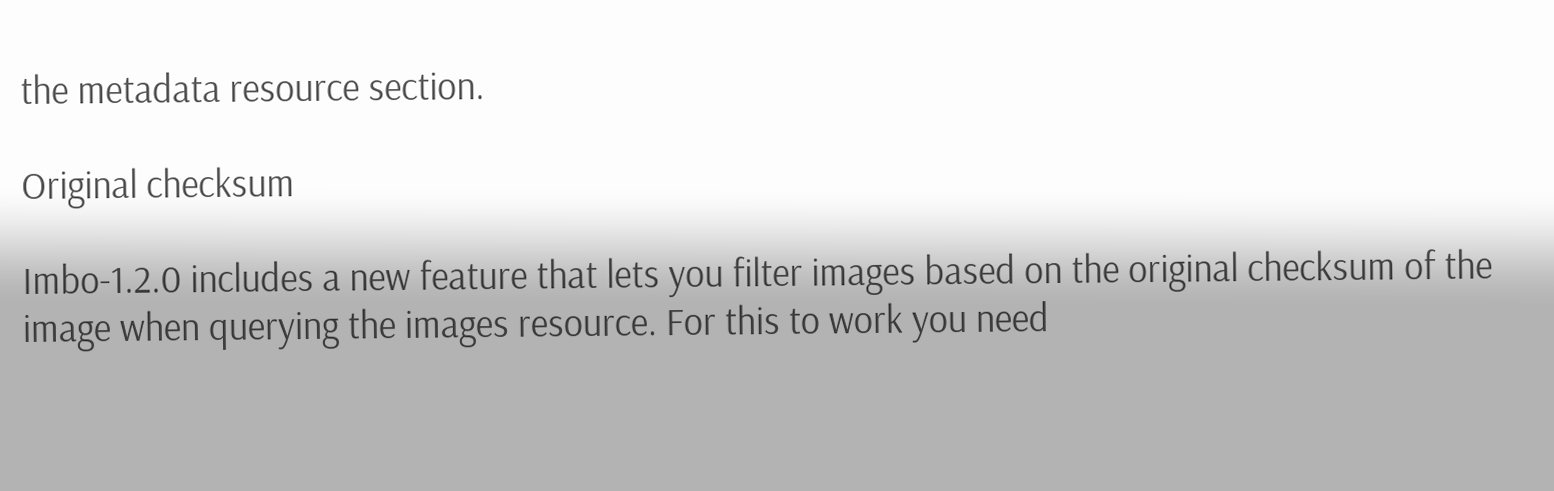the metadata resource section.

Original checksum

Imbo-1.2.0 includes a new feature that lets you filter images based on the original checksum of the image when querying the images resource. For this to work you need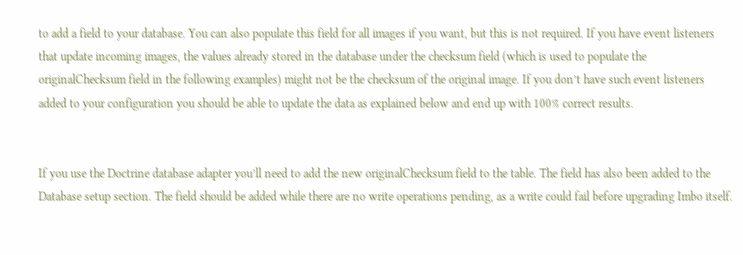to add a field to your database. You can also populate this field for all images if you want, but this is not required. If you have event listeners that update incoming images, the values already stored in the database under the checksum field (which is used to populate the originalChecksum field in the following examples) might not be the checksum of the original image. If you don’t have such event listeners added to your configuration you should be able to update the data as explained below and end up with 100% correct results.


If you use the Doctrine database adapter you’ll need to add the new originalChecksum field to the table. The field has also been added to the Database setup section. The field should be added while there are no write operations pending, as a write could fail before upgrading Imbo itself.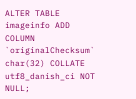ALTER TABLE imageinfo ADD COLUMN `originalChecksum` char(32) COLLATE utf8_danish_ci NOT NULL;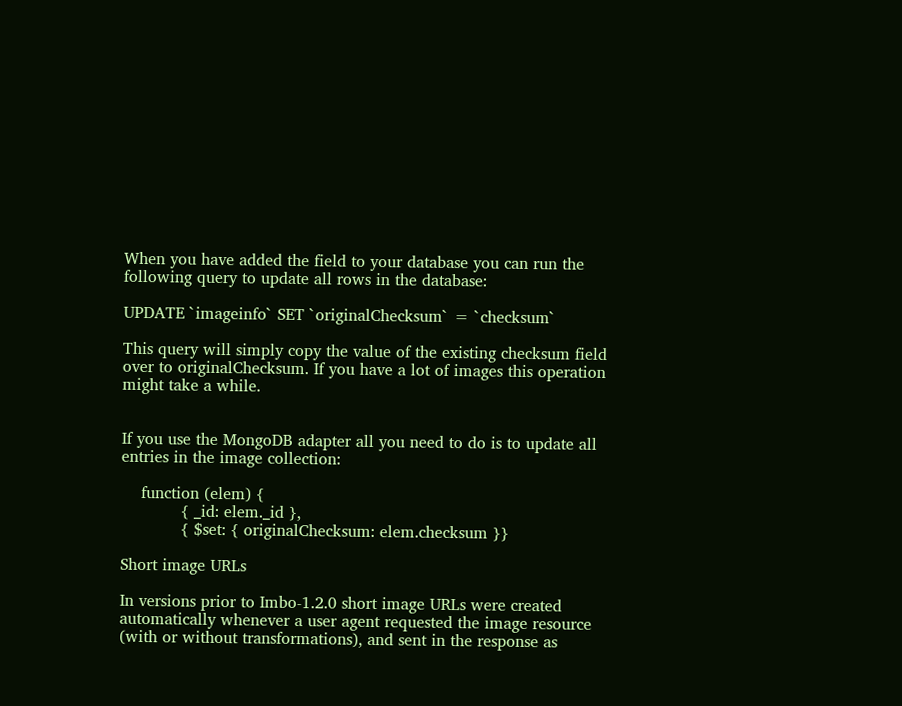When you have added the field to your database you can run the following query to update all rows in the database:

UPDATE `imageinfo` SET `originalChecksum` = `checksum`

This query will simply copy the value of the existing checksum field over to originalChecksum. If you have a lot of images this operation might take a while.


If you use the MongoDB adapter all you need to do is to update all entries in the image collection:

    function (elem) {
            { _id: elem._id },
            { $set: { originalChecksum: elem.checksum }}

Short image URLs

In versions prior to Imbo-1.2.0 short image URLs were created automatically whenever a user agent requested the image resource (with or without transformations), and sent in the response as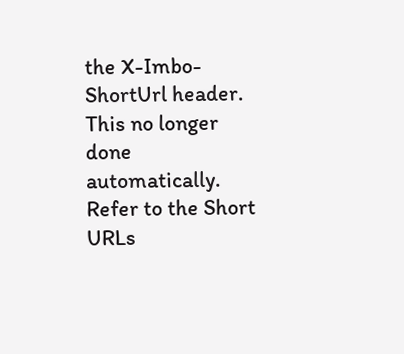the X-Imbo-ShortUrl header. This no longer done automatically. Refer to the Short URLs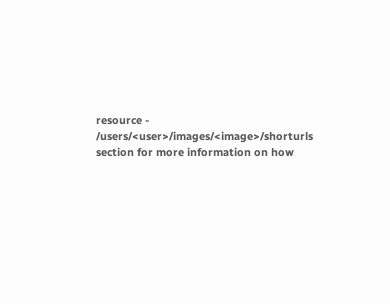resource - /users/<user>/images/<image>/shorturls section for more information on how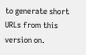to generate short URLs from this version on.